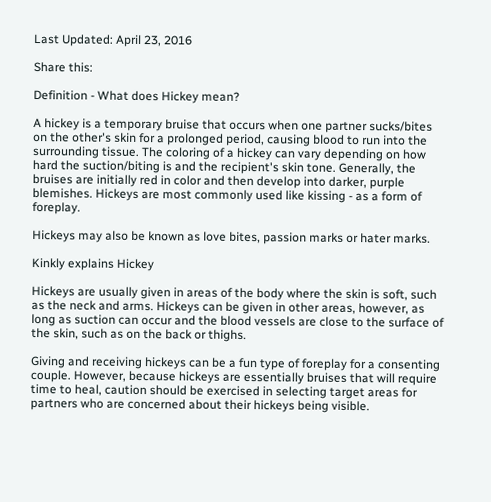Last Updated: April 23, 2016

Share this:

Definition - What does Hickey mean?

A hickey is a temporary bruise that occurs when one partner sucks/bites on the other's skin for a prolonged period, causing blood to run into the surrounding tissue. The coloring of a hickey can vary depending on how hard the suction/biting is and the recipient's skin tone. Generally, the bruises are initially red in color and then develop into darker, purple blemishes. Hickeys are most commonly used like kissing - as a form of foreplay.

Hickeys may also be known as love bites, passion marks or hater marks.

Kinkly explains Hickey

Hickeys are usually given in areas of the body where the skin is soft, such as the neck and arms. Hickeys can be given in other areas, however, as long as suction can occur and the blood vessels are close to the surface of the skin, such as on the back or thighs.

Giving and receiving hickeys can be a fun type of foreplay for a consenting couple. However, because hickeys are essentially bruises that will require time to heal, caution should be exercised in selecting target areas for partners who are concerned about their hickeys being visible.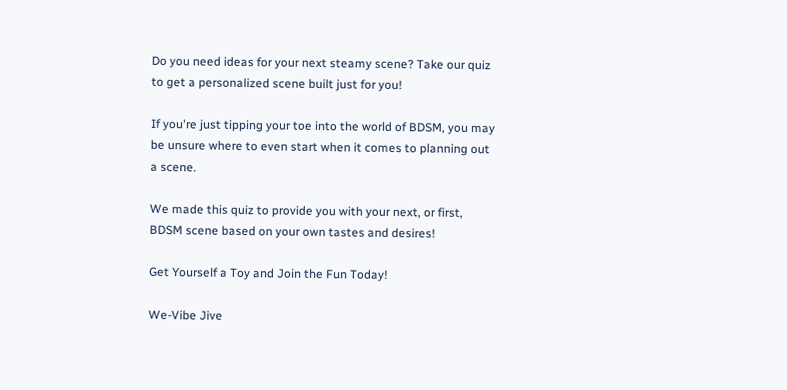Do you need ideas for your next steamy scene? Take our quiz to get a personalized scene built just for you!

If you're just tipping your toe into the world of BDSM, you may be unsure where to even start when it comes to planning out a scene.

We made this quiz to provide you with your next, or first, BDSM scene based on your own tastes and desires!

Get Yourself a Toy and Join the Fun Today!

We-Vibe Jive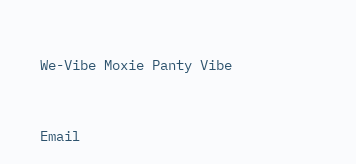We-Vibe Moxie Panty Vibe


Email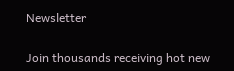Newsletter

Join thousands receiving hot new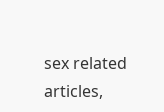sex related articles,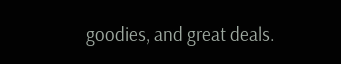goodies, and great deals.